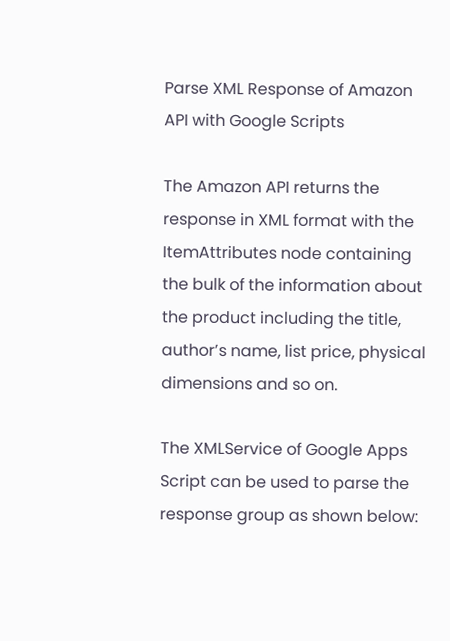Parse XML Response of Amazon API with Google Scripts

The Amazon API returns the response in XML format with the ItemAttributes node containing the bulk of the information about the product including the title, author’s name, list price, physical dimensions and so on.

The XMLService of Google Apps Script can be used to parse the response group as shown below: